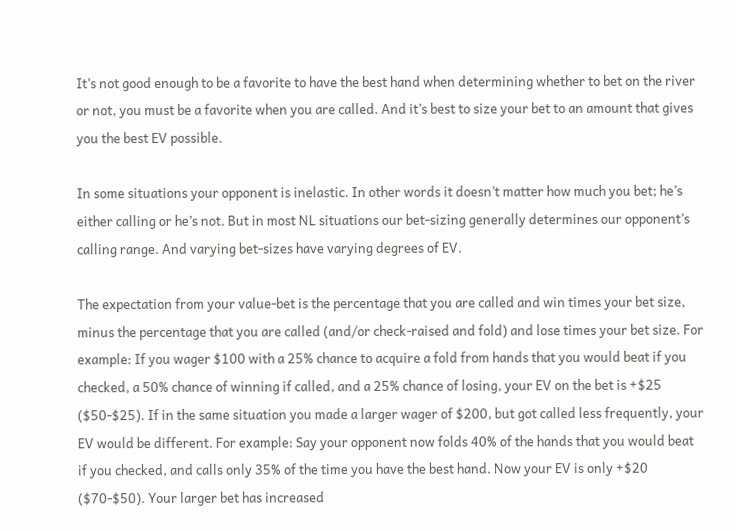It’s not good enough to be a favorite to have the best hand when determining whether to bet on the river or not, you must be a favorite when you are called. And it’s best to size your bet to an amount that gives you the best EV possible.

In some situations your opponent is inelastic. In other words it doesn’t matter how much you bet; he’s either calling or he’s not. But in most NL situations our bet-sizing generally determines our opponent’s calling range. And varying bet-sizes have varying degrees of EV.

The expectation from your value-bet is the percentage that you are called and win times your bet size, minus the percentage that you are called (and/or check-raised and fold) and lose times your bet size. For example: If you wager $100 with a 25% chance to acquire a fold from hands that you would beat if you checked, a 50% chance of winning if called, and a 25% chance of losing, your EV on the bet is +$25 ($50-$25). If in the same situation you made a larger wager of $200, but got called less frequently, your EV would be different. For example: Say your opponent now folds 40% of the hands that you would beat if you checked, and calls only 35% of the time you have the best hand. Now your EV is only +$20 ($70-$50). Your larger bet has increased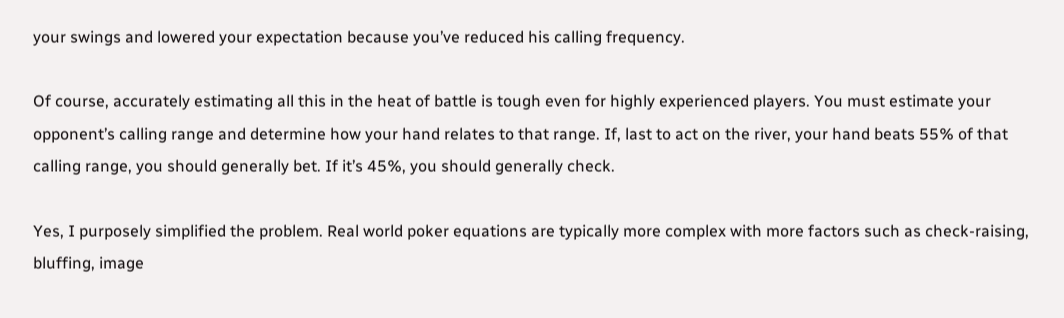your swings and lowered your expectation because you’ve reduced his calling frequency.

Of course, accurately estimating all this in the heat of battle is tough even for highly experienced players. You must estimate your opponent’s calling range and determine how your hand relates to that range. If, last to act on the river, your hand beats 55% of that calling range, you should generally bet. If it’s 45%, you should generally check.

Yes, I purposely simplified the problem. Real world poker equations are typically more complex with more factors such as check-raising, bluffing, image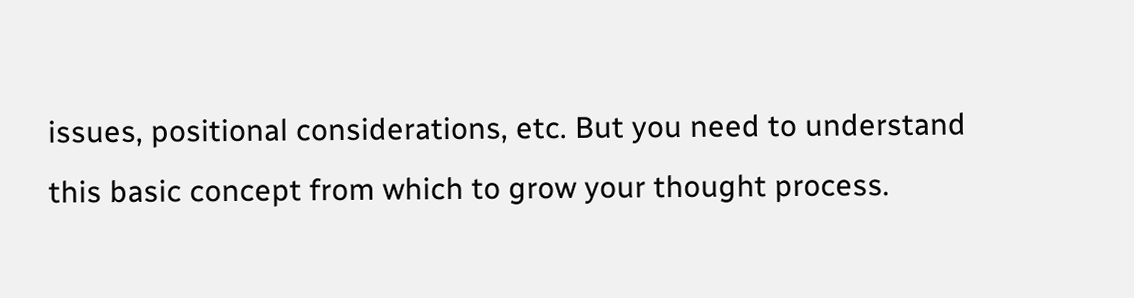issues, positional considerations, etc. But you need to understand this basic concept from which to grow your thought process.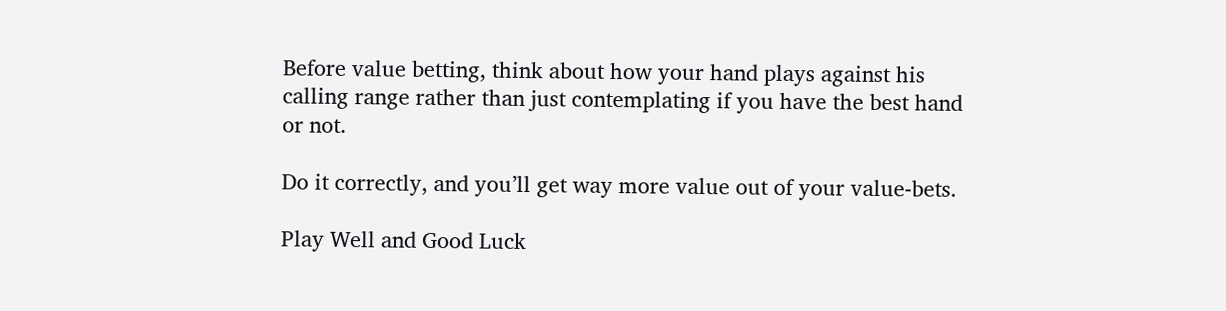Before value betting, think about how your hand plays against his calling range rather than just contemplating if you have the best hand or not.

Do it correctly, and you’ll get way more value out of your value-bets.

Play Well and Good Luck